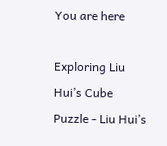You are here

Exploring Liu Hui’s Cube Puzzle - Liu Hui’s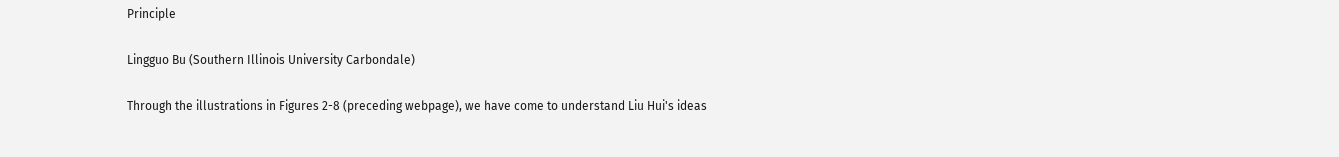Principle

Lingguo Bu (Southern Illinois University Carbondale)

Through the illustrations in Figures 2-8 (preceding webpage), we have come to understand Liu Hui's ideas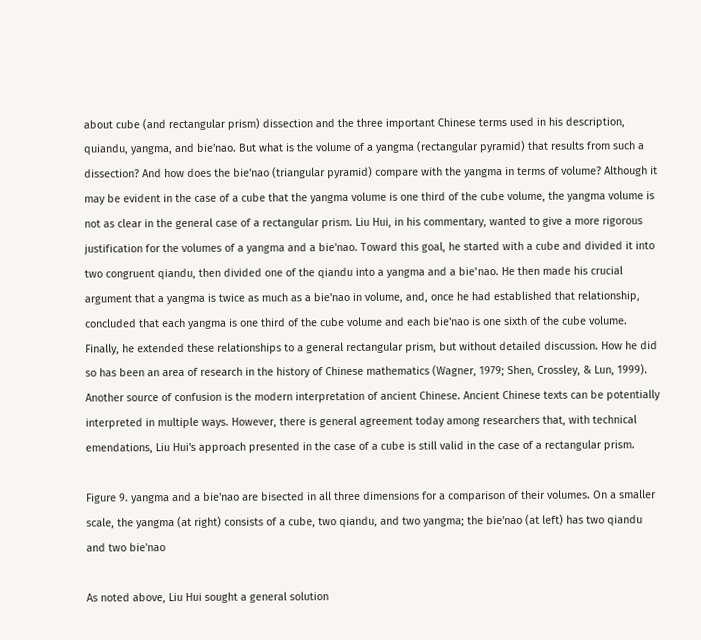about cube (and rectangular prism) dissection and the three important Chinese terms used in his description, quiandu, yangma, and bie'nao. But what is the volume of a yangma (rectangular pyramid) that results from such a dissection? And how does the bie'nao (triangular pyramid) compare with the yangma in terms of volume? Although it may be evident in the case of a cube that the yangma volume is one third of the cube volume, the yangma volume is not as clear in the general case of a rectangular prism. Liu Hui, in his commentary, wanted to give a more rigorous justification for the volumes of a yangma and a bie'nao. Toward this goal, he started with a cube and divided it into two congruent qiandu, then divided one of the qiandu into a yangma and a bie’nao. He then made his crucial argument that a yangma is twice as much as a bie'nao in volume, and, once he had established that relationship, concluded that each yangma is one third of the cube volume and each bie'nao is one sixth of the cube volume. Finally, he extended these relationships to a general rectangular prism, but without detailed discussion. How he did so has been an area of research in the history of Chinese mathematics (Wagner, 1979; Shen, Crossley, & Lun, 1999). Another source of confusion is the modern interpretation of ancient Chinese. Ancient Chinese texts can be potentially interpreted in multiple ways. However, there is general agreement today among researchers that, with technical emendations, Liu Hui's approach presented in the case of a cube is still valid in the case of a rectangular prism.

Figure 9. yangma and a bie'nao are bisected in all three dimensions for a comparison of their volumes. On a smaller scale, the yangma (at right) consists of a cube, two qiandu, and two yangma; the bie'nao (at left) has two qiandu and two bie'nao

As noted above, Liu Hui sought a general solution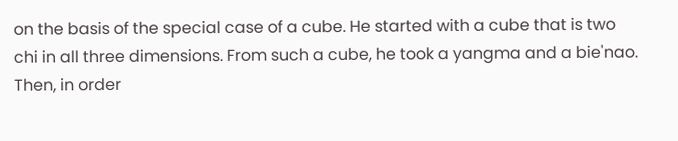on the basis of the special case of a cube. He started with a cube that is two chi in all three dimensions. From such a cube, he took a yangma and a bie'nao. Then, in order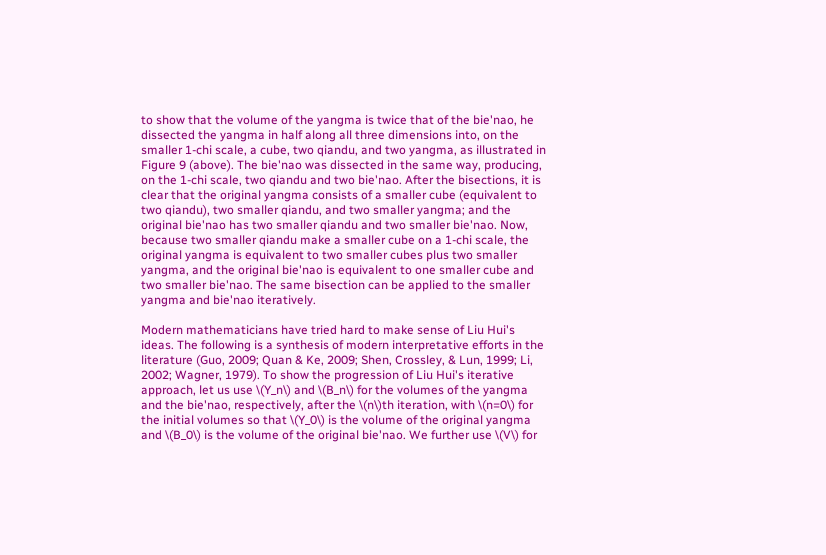to show that the volume of the yangma is twice that of the bie'nao, he dissected the yangma in half along all three dimensions into, on the smaller 1-chi scale, a cube, two qiandu, and two yangma, as illustrated in Figure 9 (above). The bie'nao was dissected in the same way, producing, on the 1-chi scale, two qiandu and two bie'nao. After the bisections, it is clear that the original yangma consists of a smaller cube (equivalent to two qiandu), two smaller qiandu, and two smaller yangma; and the original bie'nao has two smaller qiandu and two smaller bie'nao. Now, because two smaller qiandu make a smaller cube on a 1-chi scale, the original yangma is equivalent to two smaller cubes plus two smaller yangma, and the original bie'nao is equivalent to one smaller cube and two smaller bie'nao. The same bisection can be applied to the smaller yangma and bie'nao iteratively.

Modern mathematicians have tried hard to make sense of Liu Hui's ideas. The following is a synthesis of modern interpretative efforts in the literature (Guo, 2009; Quan & Ke, 2009; Shen, Crossley, & Lun, 1999; Li, 2002; Wagner, 1979). To show the progression of Liu Hui's iterative approach, let us use \(Y_n\) and \(B_n\) for the volumes of the yangma and the bie'nao, respectively, after the \(n\)th iteration, with \(n=0\) for the initial volumes so that \(Y_0\) is the volume of the original yangma and \(B_0\) is the volume of the original bie'nao. We further use \(V\) for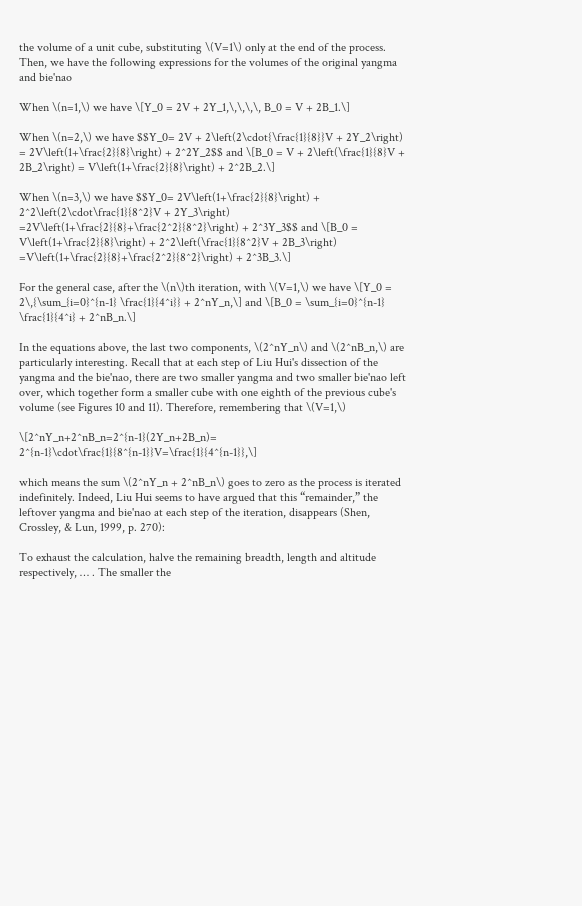the volume of a unit cube, substituting \(V=1\) only at the end of the process. Then, we have the following expressions for the volumes of the original yangma and bie'nao

When \(n=1,\) we have \[Y_0 = 2V + 2Y_1,\,\,\,\, B_0 = V + 2B_1.\]

When \(n=2,\) we have $$Y_0= 2V + 2\left(2\cdot{\frac{1}{8}}V + 2Y_2\right) = 2V\left(1+\frac{2}{8}\right) + 2^2Y_2$$ and \[B_0 = V + 2\left(\frac{1}{8}V + 2B_2\right) = V\left(1+\frac{2}{8}\right) + 2^2B_2.\]

When \(n=3,\) we have $$Y_0= 2V\left(1+\frac{2}{8}\right) + 2^2\left(2\cdot\frac{1}{8^2}V + 2Y_3\right) =2V\left(1+\frac{2}{8}+\frac{2^2}{8^2}\right) + 2^3Y_3$$ and \[B_0 = V\left(1+\frac{2}{8}\right) + 2^2\left(\frac{1}{8^2}V + 2B_3\right) =V\left(1+\frac{2}{8}+\frac{2^2}{8^2}\right) + 2^3B_3.\]

For the general case, after the \(n\)th iteration, with \(V=1,\) we have \[Y_0 = 2\,{\sum_{i=0}^{n-1} \frac{1}{4^i}} + 2^nY_n,\] and \[B_0 = \sum_{i=0}^{n-1} \frac{1}{4^i} + 2^nB_n.\]

In the equations above, the last two components, \(2^nY_n\) and \(2^nB_n,\) are particularly interesting. Recall that at each step of Liu Hui's dissection of the yangma and the bie'nao, there are two smaller yangma and two smaller bie'nao left over, which together form a smaller cube with one eighth of the previous cube's volume (see Figures 10 and 11). Therefore, remembering that \(V=1,\)

\[2^nY_n+2^nB_n=2^{n-1}(2Y_n+2B_n)= 2^{n-1}\cdot\frac{1}{8^{n-1}}V=\frac{1}{4^{n-1}},\]

which means the sum \(2^nY_n + 2^nB_n\) goes to zero as the process is iterated indefinitely. Indeed, Liu Hui seems to have argued that this “remainder,” the leftover yangma and bie'nao at each step of the iteration, disappears (Shen, Crossley, & Lun, 1999, p. 270):

To exhaust the calculation, halve the remaining breadth, length and altitude respectively, … . The smaller the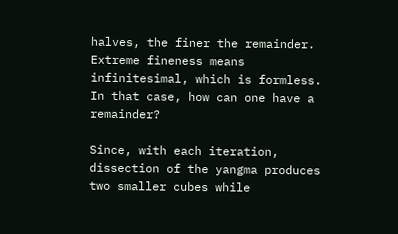halves, the finer the remainder. Extreme fineness means infinitesimal, which is formless. In that case, how can one have a remainder?

Since, with each iteration, dissection of the yangma produces two smaller cubes while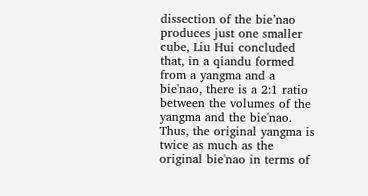dissection of the bie’nao produces just one smaller cube, Liu Hui concluded that, in a qiandu formed from a yangma and a bie'nao, there is a 2:1 ratio between the volumes of the yangma and the bie'nao. Thus, the original yangma is twice as much as the original bie'nao in terms of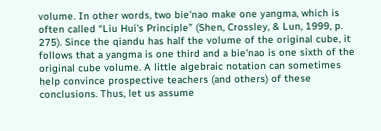volume. In other words, two bie'nao make one yangma, which is often called “Liu Hui's Principle” (Shen, Crossley, & Lun, 1999, p. 275). Since the qiandu has half the volume of the original cube, it follows that a yangma is one third and a bie'nao is one sixth of the original cube volume. A little algebraic notation can sometimes help convince prospective teachers (and others) of these conclusions. Thus, let us assume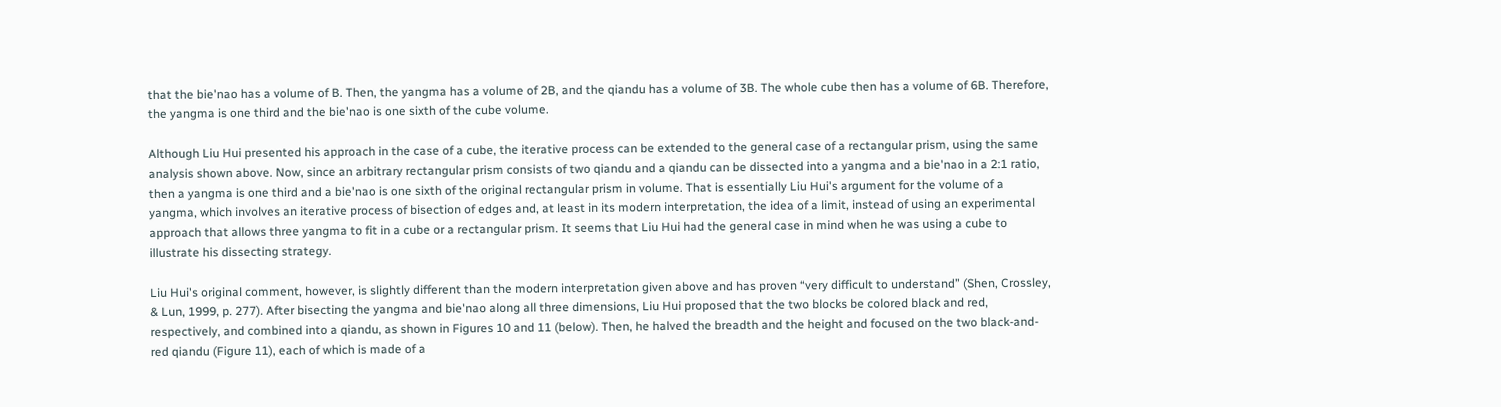that the bie'nao has a volume of B. Then, the yangma has a volume of 2B, and the qiandu has a volume of 3B. The whole cube then has a volume of 6B. Therefore, the yangma is one third and the bie'nao is one sixth of the cube volume.

Although Liu Hui presented his approach in the case of a cube, the iterative process can be extended to the general case of a rectangular prism, using the same analysis shown above. Now, since an arbitrary rectangular prism consists of two qiandu and a qiandu can be dissected into a yangma and a bie'nao in a 2:1 ratio, then a yangma is one third and a bie'nao is one sixth of the original rectangular prism in volume. That is essentially Liu Hui's argument for the volume of a yangma, which involves an iterative process of bisection of edges and, at least in its modern interpretation, the idea of a limit, instead of using an experimental approach that allows three yangma to fit in a cube or a rectangular prism. It seems that Liu Hui had the general case in mind when he was using a cube to illustrate his dissecting strategy.

Liu Hui's original comment, however, is slightly different than the modern interpretation given above and has proven “very difficult to understand” (Shen, Crossley, & Lun, 1999, p. 277). After bisecting the yangma and bie'nao along all three dimensions, Liu Hui proposed that the two blocks be colored black and red, respectively, and combined into a qiandu, as shown in Figures 10 and 11 (below). Then, he halved the breadth and the height and focused on the two black-and-red qiandu (Figure 11), each of which is made of a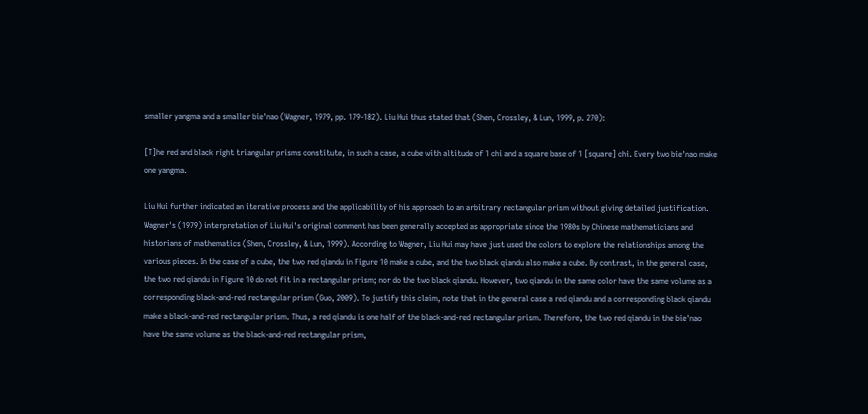smaller yangma and a smaller bie'nao (Wagner, 1979, pp. 179-182). Liu Hui thus stated that (Shen, Crossley, & Lun, 1999, p. 270):

[T]he red and black right triangular prisms constitute, in such a case, a cube with altitude of 1 chi and a square base of 1 [square] chi. Every two bie'nao make one yangma.

Liu Hui further indicated an iterative process and the applicability of his approach to an arbitrary rectangular prism without giving detailed justification. Wagner's (1979) interpretation of Liu Hui's original comment has been generally accepted as appropriate since the 1980s by Chinese mathematicians and historians of mathematics (Shen, Crossley, & Lun, 1999). According to Wagner, Liu Hui may have just used the colors to explore the relationships among the various pieces. In the case of a cube, the two red qiandu in Figure 10 make a cube, and the two black qiandu also make a cube. By contrast, in the general case, the two red qiandu in Figure 10 do not fit in a rectangular prism; nor do the two black qiandu. However, two qiandu in the same color have the same volume as a corresponding black-and-red rectangular prism (Guo, 2009). To justify this claim, note that in the general case a red qiandu and a corresponding black qiandu make a black-and-red rectangular prism. Thus, a red qiandu is one half of the black-and-red rectangular prism. Therefore, the two red qiandu in the bie'nao have the same volume as the black-and-red rectangular prism,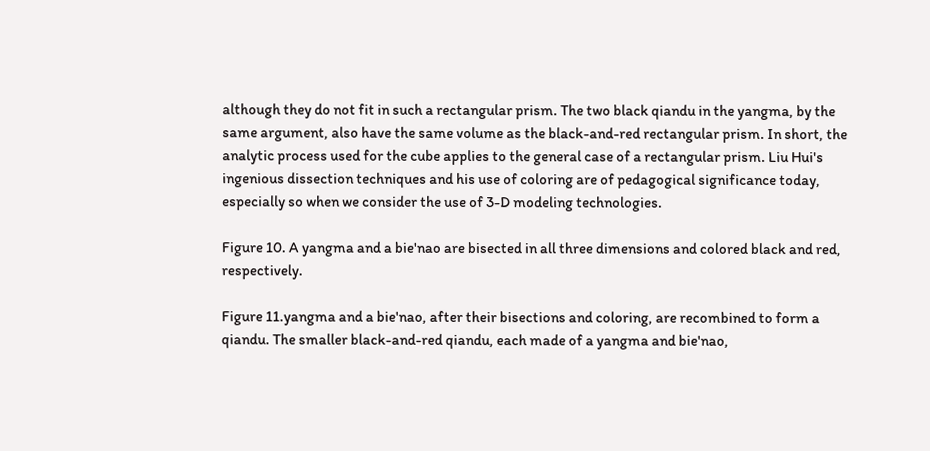although they do not fit in such a rectangular prism. The two black qiandu in the yangma, by the same argument, also have the same volume as the black-and-red rectangular prism. In short, the analytic process used for the cube applies to the general case of a rectangular prism. Liu Hui's ingenious dissection techniques and his use of coloring are of pedagogical significance today, especially so when we consider the use of 3-D modeling technologies.

Figure 10. A yangma and a bie'nao are bisected in all three dimensions and colored black and red, respectively.

Figure 11.yangma and a bie'nao, after their bisections and coloring, are recombined to form a qiandu. The smaller black-and-red qiandu, each made of a yangma and bie'nao,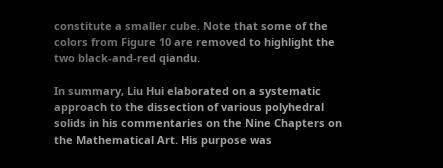constitute a smaller cube. Note that some of the colors from Figure 10 are removed to highlight the two black-and-red qiandu.

In summary, Liu Hui elaborated on a systematic approach to the dissection of various polyhedral solids in his commentaries on the Nine Chapters on the Mathematical Art. His purpose was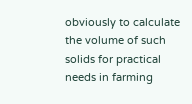obviously to calculate the volume of such solids for practical needs in farming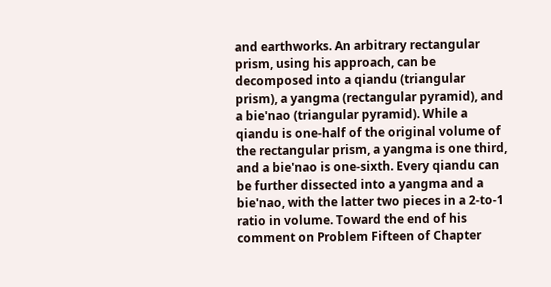and earthworks. An arbitrary rectangular prism, using his approach, can be decomposed into a qiandu (triangular prism), a yangma (rectangular pyramid), and a bie'nao (triangular pyramid). While a qiandu is one-half of the original volume of the rectangular prism, a yangma is one third, and a bie'nao is one-sixth. Every qiandu can be further dissected into a yangma and a bie'nao, with the latter two pieces in a 2-to-1 ratio in volume. Toward the end of his comment on Problem Fifteen of Chapter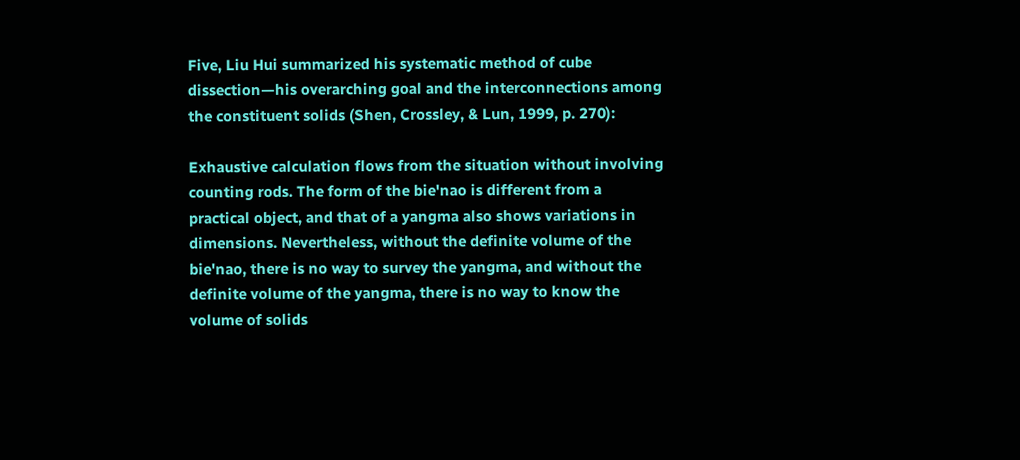Five, Liu Hui summarized his systematic method of cube dissection—his overarching goal and the interconnections among the constituent solids (Shen, Crossley, & Lun, 1999, p. 270):

Exhaustive calculation flows from the situation without involving counting rods. The form of the bie'nao is different from a practical object, and that of a yangma also shows variations in dimensions. Nevertheless, without the definite volume of the bie'nao, there is no way to survey the yangma, and without the definite volume of the yangma, there is no way to know the volume of solids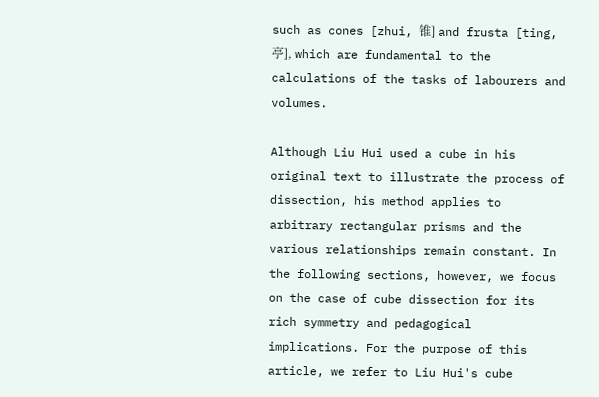such as cones [zhui, 锥] and frusta [ting, 亭], which are fundamental to the calculations of the tasks of labourers and volumes.

Although Liu Hui used a cube in his original text to illustrate the process of dissection, his method applies to arbitrary rectangular prisms and the various relationships remain constant. In the following sections, however, we focus on the case of cube dissection for its rich symmetry and pedagogical implications. For the purpose of this article, we refer to Liu Hui's cube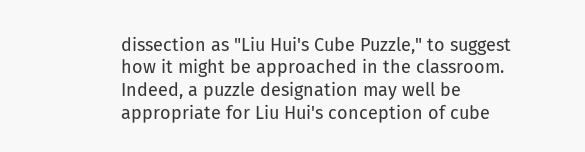dissection as "Liu Hui's Cube Puzzle," to suggest how it might be approached in the classroom. Indeed, a puzzle designation may well be appropriate for Liu Hui's conception of cube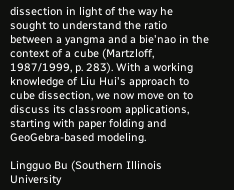dissection in light of the way he sought to understand the ratio between a yangma and a bie'nao in the context of a cube (Martzloff, 1987/1999, p. 283). With a working knowledge of Liu Hui's approach to cube dissection, we now move on to discuss its classroom applications, starting with paper folding and GeoGebra-based modeling.

Lingguo Bu (Southern Illinois University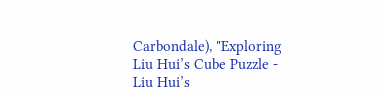Carbondale), "Exploring Liu Hui’s Cube Puzzle - Liu Hui’s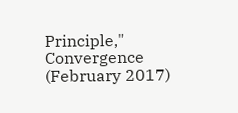Principle," Convergence (February 2017)